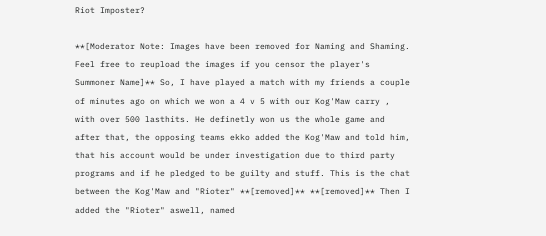Riot Imposter?

**[Moderator Note: Images have been removed for Naming and Shaming. Feel free to reupload the images if you censor the player's Summoner Name]** So, I have played a match with my friends a couple of minutes ago on which we won a 4 v 5 with our Kog'Maw carry , with over 500 lasthits. He definetly won us the whole game and after that, the opposing teams ekko added the Kog'Maw and told him, that his account would be under investigation due to third party programs and if he pledged to be guilty and stuff. This is the chat between the Kog'Maw and "Rioter" **[removed]** **[removed]** Then I added the "Rioter" aswell, named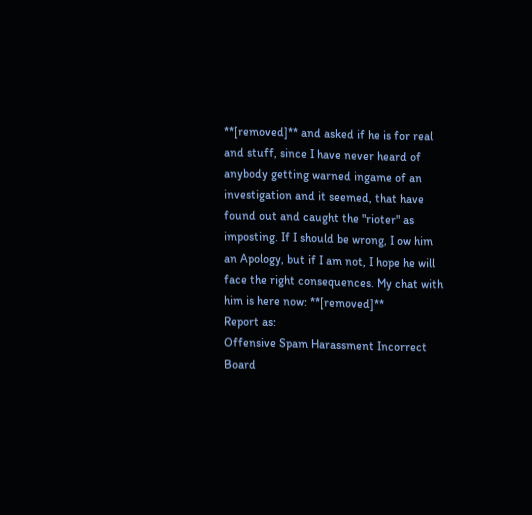**[removed]** and asked if he is for real and stuff, since I have never heard of anybody getting warned ingame of an investigation and it seemed, that have found out and caught the "rioter" as imposting. If I should be wrong, I ow him an Apology, but if I am not, I hope he will face the right consequences. My chat with him is here now: **[removed]**
Report as:
Offensive Spam Harassment Incorrect Board